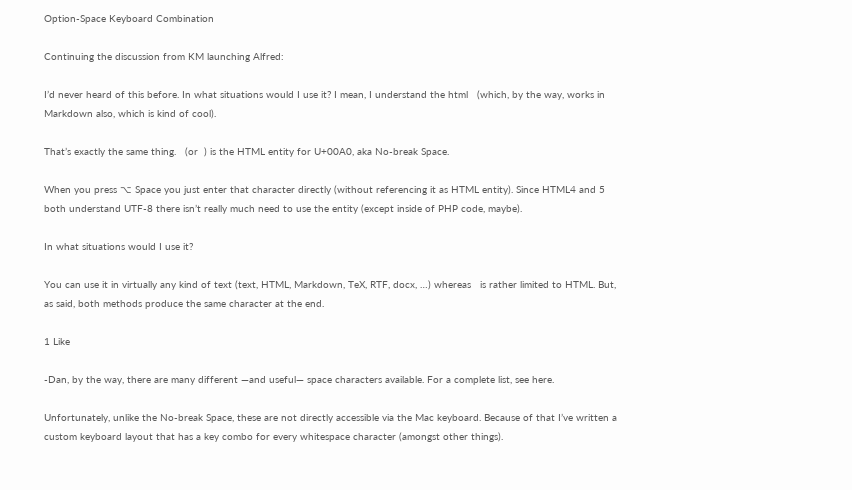Option-Space Keyboard Combination

Continuing the discussion from KM launching Alfred:

I’d never heard of this before. In what situations would I use it? I mean, I understand the html   (which, by the way, works in Markdown also, which is kind of cool).

That’s exactly the same thing.   (or  ) is the HTML entity for U+00A0, aka No-break Space.

When you press ⌥ Space you just enter that character directly (without referencing it as HTML entity). Since HTML4 and 5 both understand UTF-8 there isn’t really much need to use the entity (except inside of PHP code, maybe).

In what situations would I use it?

You can use it in virtually any kind of text (text, HTML, Markdown, TeX, RTF, docx, …) whereas   is rather limited to HTML. But, as said, both methods produce the same character at the end.

1 Like

-Dan, by the way, there are many different —and useful— space characters available. For a complete list, see here.

Unfortunately, unlike the No-break Space, these are not directly accessible via the Mac keyboard. Because of that I’ve written a custom keyboard layout that has a key combo for every whitespace character (amongst other things).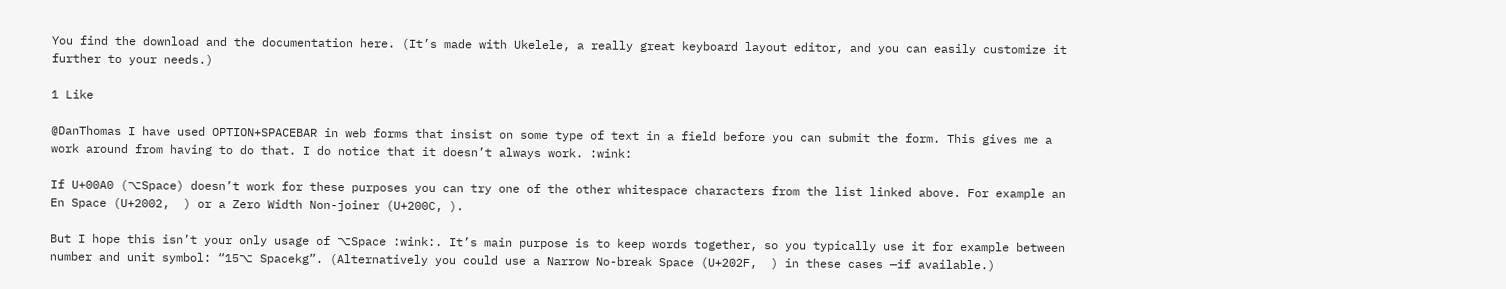You find the download and the documentation here. (It’s made with Ukelele, a really great keyboard layout editor, and you can easily customize it further to your needs.)

1 Like

@DanThomas I have used OPTION+SPACEBAR in web forms that insist on some type of text in a field before you can submit the form. This gives me a work around from having to do that. I do notice that it doesn’t always work. :wink:

If U+00A0 (⌥Space) doesn’t work for these purposes you can try one of the other whitespace characters from the list linked above. For example an En Space (U+2002,  ) or a Zero Width Non-joiner (U+200C, ).

But I hope this isn’t your only usage of ⌥Space :wink:. It’s main purpose is to keep words together, so you typically use it for example between number and unit symbol: “15⌥ Spacekg”. (Alternatively you could use a Narrow No-break Space (U+202F,  ) in these cases —if available.)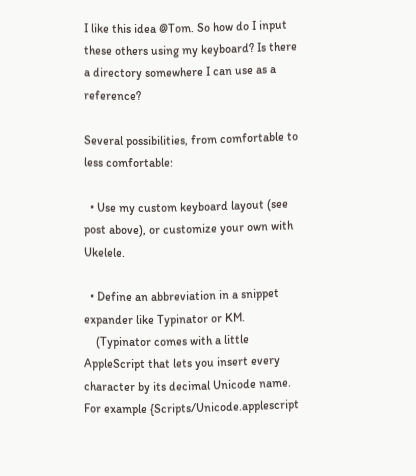I like this idea @Tom. So how do I input these others using my keyboard? Is there a directory somewhere I can use as a reference?

Several possibilities, from comfortable to less comfortable:

  • Use my custom keyboard layout (see post above), or customize your own with Ukelele.

  • Define an abbreviation in a snippet expander like Typinator or KM.
    (Typinator comes with a little AppleScript that lets you insert every character by its decimal Unicode name. For example {Scripts/Unicode.applescript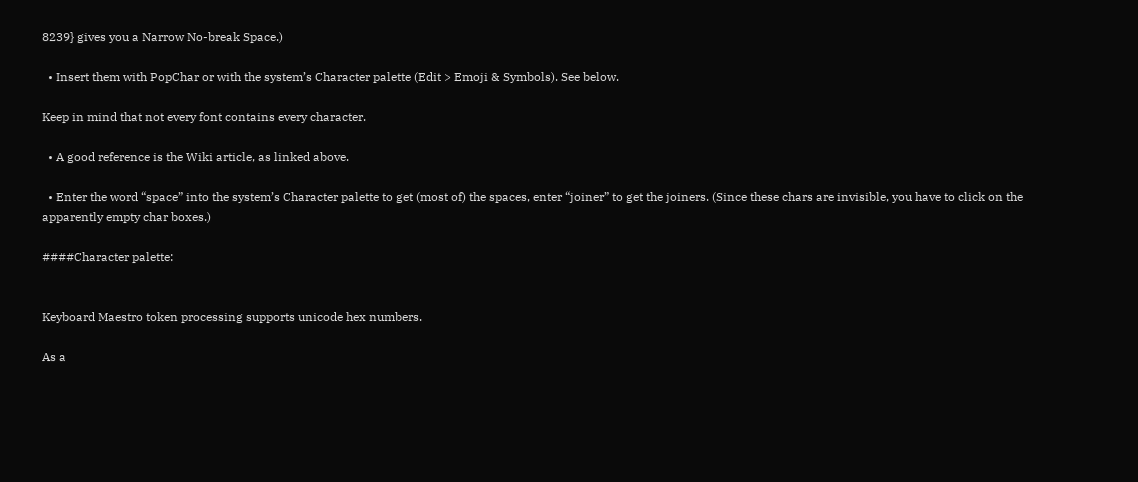8239} gives you a Narrow No-break Space.)

  • Insert them with PopChar or with the system’s Character palette (Edit > Emoji & Symbols). See below.

Keep in mind that not every font contains every character.

  • A good reference is the Wiki article, as linked above.

  • Enter the word “space” into the system’s Character palette to get (most of) the spaces, enter “joiner” to get the joiners. (Since these chars are invisible, you have to click on the apparently empty char boxes.)

####Character palette:


Keyboard Maestro token processing supports unicode hex numbers.

As a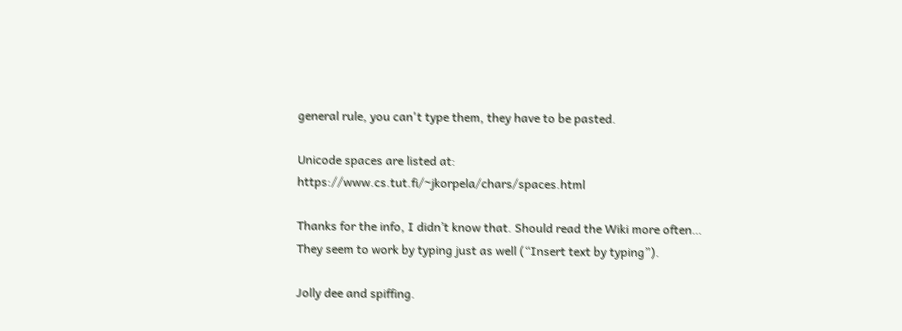general rule, you can't type them, they have to be pasted.

Unicode spaces are listed at: https://www.cs.tut.fi/~jkorpela/chars/spaces.html

Thanks for the info, I didn’t know that. Should read the Wiki more often…
They seem to work by typing just as well (“Insert text by typing”).

Jolly dee and spiffing.